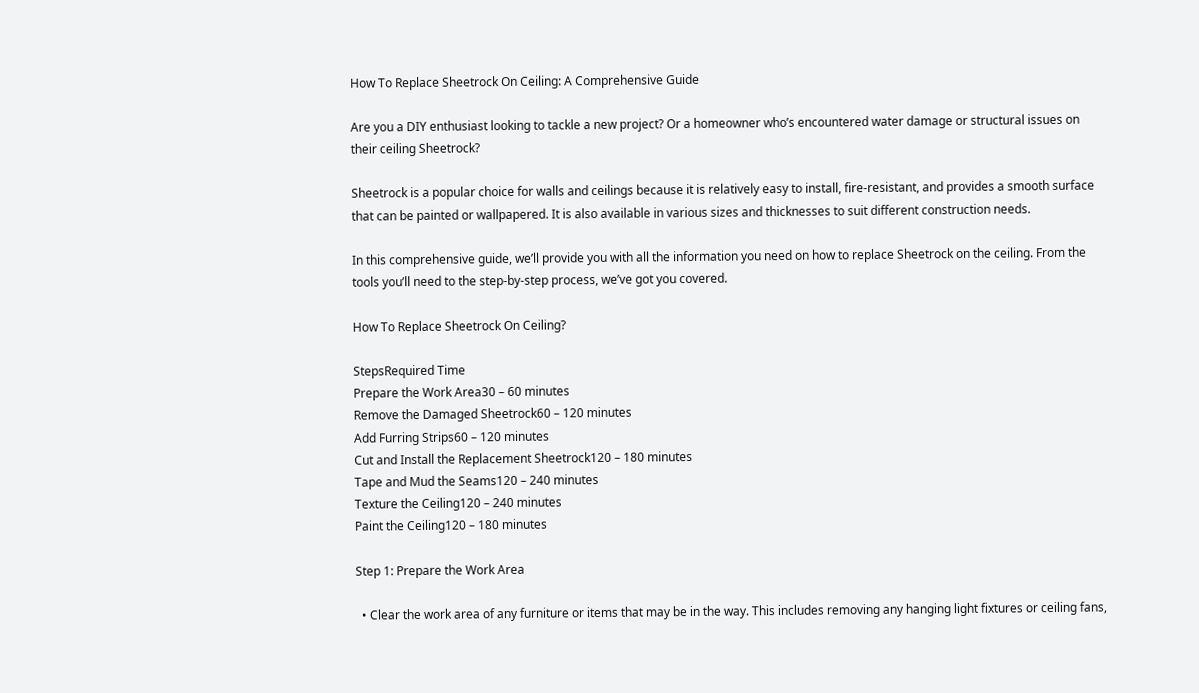How To Replace Sheetrock On Ceiling: A Comprehensive Guide

Are you a DIY enthusiast looking to tackle a new project? Or a homeowner who’s encountered water damage or structural issues on their ceiling Sheetrock?

Sheetrock is a popular choice for walls and ceilings because it is relatively easy to install, fire-resistant, and provides a smooth surface that can be painted or wallpapered. It is also available in various sizes and thicknesses to suit different construction needs.

In this comprehensive guide, we’ll provide you with all the information you need on how to replace Sheetrock on the ceiling. From the tools you’ll need to the step-by-step process, we’ve got you covered.

How To Replace Sheetrock On Ceiling?

StepsRequired Time
Prepare the Work Area30 – 60 minutes
Remove the Damaged Sheetrock60 – 120 minutes
Add Furring Strips60 – 120 minutes
Cut and Install the Replacement Sheetrock120 – 180 minutes
Tape and Mud the Seams120 – 240 minutes
Texture the Ceiling120 – 240 minutes
Paint the Ceiling120 – 180 minutes

Step 1: Prepare the Work Area

  • Clear the work area of any furniture or items that may be in the way. This includes removing any hanging light fixtures or ceiling fans,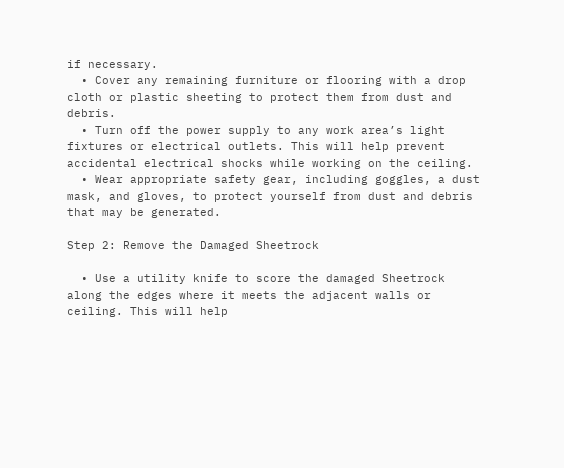if necessary.
  • Cover any remaining furniture or flooring with a drop cloth or plastic sheeting to protect them from dust and debris.
  • Turn off the power supply to any work area’s light fixtures or electrical outlets. This will help prevent accidental electrical shocks while working on the ceiling.
  • Wear appropriate safety gear, including goggles, a dust mask, and gloves, to protect yourself from dust and debris that may be generated.

Step 2: Remove the Damaged Sheetrock

  • Use a utility knife to score the damaged Sheetrock along the edges where it meets the adjacent walls or ceiling. This will help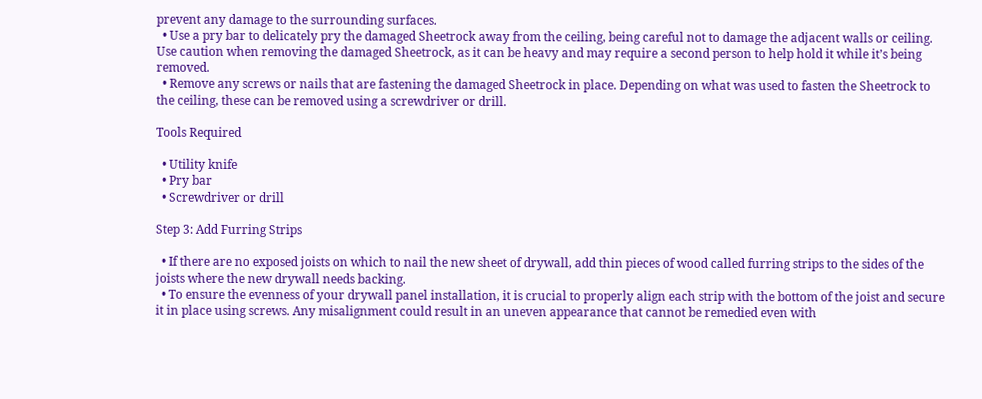prevent any damage to the surrounding surfaces.
  • Use a pry bar to delicately pry the damaged Sheetrock away from the ceiling, being careful not to damage the adjacent walls or ceiling. Use caution when removing the damaged Sheetrock, as it can be heavy and may require a second person to help hold it while it’s being removed.
  • Remove any screws or nails that are fastening the damaged Sheetrock in place. Depending on what was used to fasten the Sheetrock to the ceiling, these can be removed using a screwdriver or drill.

Tools Required

  • Utility knife
  • Pry bar
  • Screwdriver or drill

Step 3: Add Furring Strips

  • If there are no exposed joists on which to nail the new sheet of drywall, add thin pieces of wood called furring strips to the sides of the joists where the new drywall needs backing.
  • To ensure the evenness of your drywall panel installation, it is crucial to properly align each strip with the bottom of the joist and secure it in place using screws. Any misalignment could result in an uneven appearance that cannot be remedied even with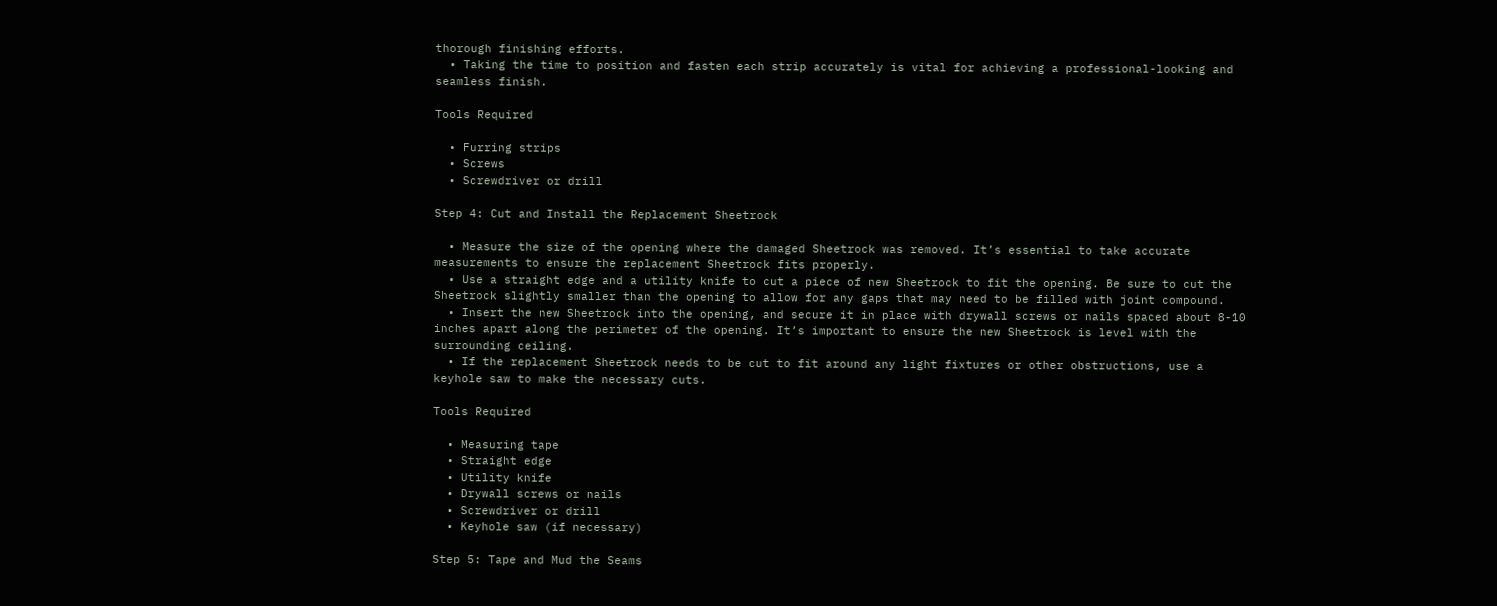thorough finishing efforts.
  • Taking the time to position and fasten each strip accurately is vital for achieving a professional-looking and seamless finish.

Tools Required

  • Furring strips
  • Screws
  • Screwdriver or drill

Step 4: Cut and Install the Replacement Sheetrock

  • Measure the size of the opening where the damaged Sheetrock was removed. It’s essential to take accurate measurements to ensure the replacement Sheetrock fits properly.
  • Use a straight edge and a utility knife to cut a piece of new Sheetrock to fit the opening. Be sure to cut the Sheetrock slightly smaller than the opening to allow for any gaps that may need to be filled with joint compound.
  • Insert the new Sheetrock into the opening, and secure it in place with drywall screws or nails spaced about 8-10 inches apart along the perimeter of the opening. It’s important to ensure the new Sheetrock is level with the surrounding ceiling.
  • If the replacement Sheetrock needs to be cut to fit around any light fixtures or other obstructions, use a keyhole saw to make the necessary cuts.

Tools Required

  • Measuring tape
  • Straight edge
  • Utility knife
  • Drywall screws or nails
  • Screwdriver or drill
  • Keyhole saw (if necessary)

Step 5: Tape and Mud the Seams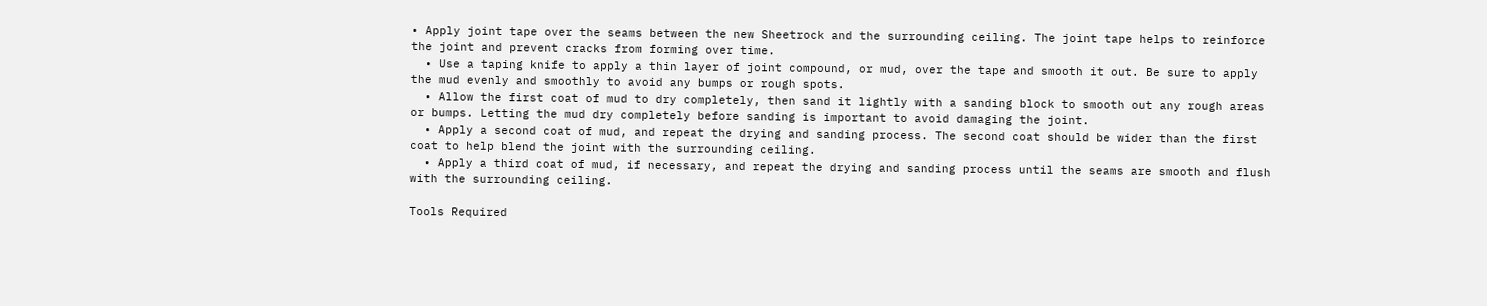• Apply joint tape over the seams between the new Sheetrock and the surrounding ceiling. The joint tape helps to reinforce the joint and prevent cracks from forming over time.
  • Use a taping knife to apply a thin layer of joint compound, or mud, over the tape and smooth it out. Be sure to apply the mud evenly and smoothly to avoid any bumps or rough spots.
  • Allow the first coat of mud to dry completely, then sand it lightly with a sanding block to smooth out any rough areas or bumps. Letting the mud dry completely before sanding is important to avoid damaging the joint.
  • Apply a second coat of mud, and repeat the drying and sanding process. The second coat should be wider than the first coat to help blend the joint with the surrounding ceiling.
  • Apply a third coat of mud, if necessary, and repeat the drying and sanding process until the seams are smooth and flush with the surrounding ceiling.

Tools Required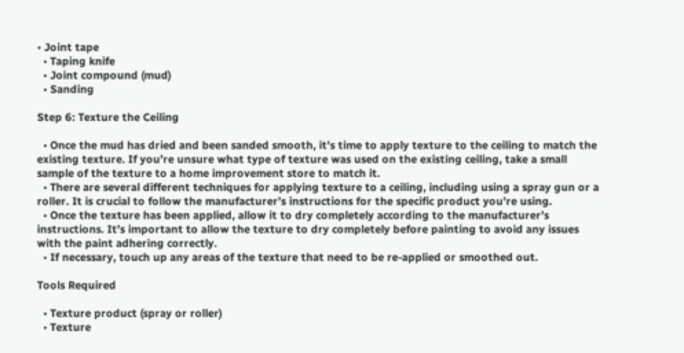• Joint tape
  • Taping knife
  • Joint compound (mud)
  • Sanding

Step 6: Texture the Ceiling

  • Once the mud has dried and been sanded smooth, it’s time to apply texture to the ceiling to match the existing texture. If you’re unsure what type of texture was used on the existing ceiling, take a small sample of the texture to a home improvement store to match it.
  • There are several different techniques for applying texture to a ceiling, including using a spray gun or a roller. It is crucial to follow the manufacturer’s instructions for the specific product you’re using.
  • Once the texture has been applied, allow it to dry completely according to the manufacturer’s instructions. It’s important to allow the texture to dry completely before painting to avoid any issues with the paint adhering correctly.
  • If necessary, touch up any areas of the texture that need to be re-applied or smoothed out.

Tools Required

  • Texture product (spray or roller)
  • Texture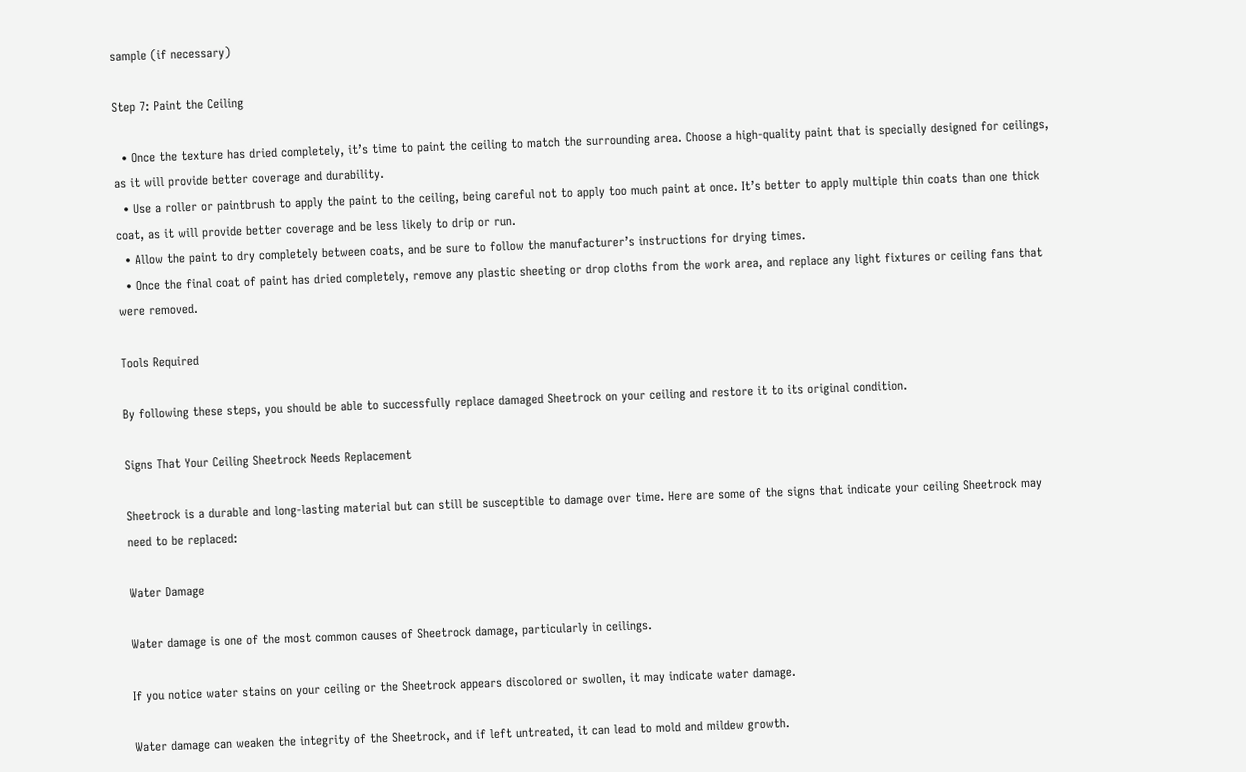sample (if necessary)

Step 7: Paint the Ceiling

  • Once the texture has dried completely, it’s time to paint the ceiling to match the surrounding area. Choose a high-quality paint that is specially designed for ceilings, as it will provide better coverage and durability.
  • Use a roller or paintbrush to apply the paint to the ceiling, being careful not to apply too much paint at once. It’s better to apply multiple thin coats than one thick coat, as it will provide better coverage and be less likely to drip or run.
  • Allow the paint to dry completely between coats, and be sure to follow the manufacturer’s instructions for drying times.
  • Once the final coat of paint has dried completely, remove any plastic sheeting or drop cloths from the work area, and replace any light fixtures or ceiling fans that were removed.

Tools Required

By following these steps, you should be able to successfully replace damaged Sheetrock on your ceiling and restore it to its original condition.

Signs That Your Ceiling Sheetrock Needs Replacement

Sheetrock is a durable and long-lasting material but can still be susceptible to damage over time. Here are some of the signs that indicate your ceiling Sheetrock may need to be replaced:

Water Damage

Water damage is one of the most common causes of Sheetrock damage, particularly in ceilings.

If you notice water stains on your ceiling or the Sheetrock appears discolored or swollen, it may indicate water damage.

Water damage can weaken the integrity of the Sheetrock, and if left untreated, it can lead to mold and mildew growth.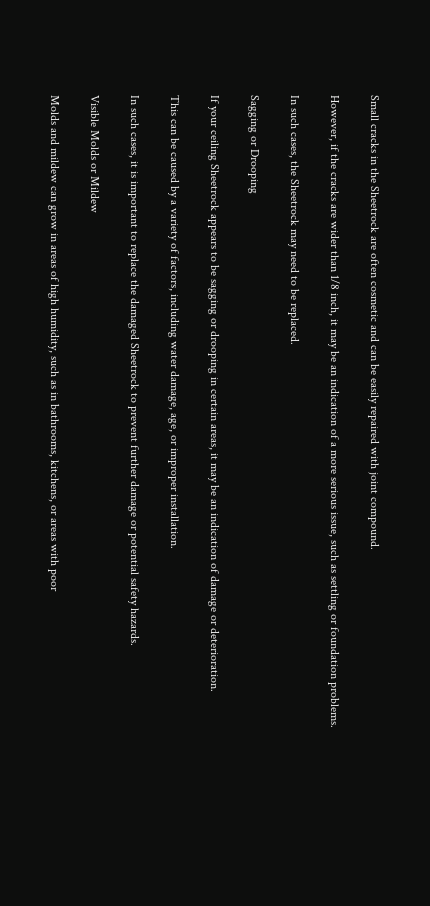Small cracks in the Sheetrock are often cosmetic and can be easily repaired with joint compound.

However, if the cracks are wider than 1/8 inch, it may be an indication of a more serious issue, such as settling or foundation problems.

In such cases, the Sheetrock may need to be replaced.

Sagging or Drooping

If your ceiling Sheetrock appears to be sagging or drooping in certain areas, it may be an indication of damage or deterioration.

This can be caused by a variety of factors, including water damage, age, or improper installation.

In such cases, it is important to replace the damaged Sheetrock to prevent further damage or potential safety hazards.

Visible Molds or Mildew

Molds and mildew can grow in areas of high humidity, such as in bathrooms, kitchens, or areas with poor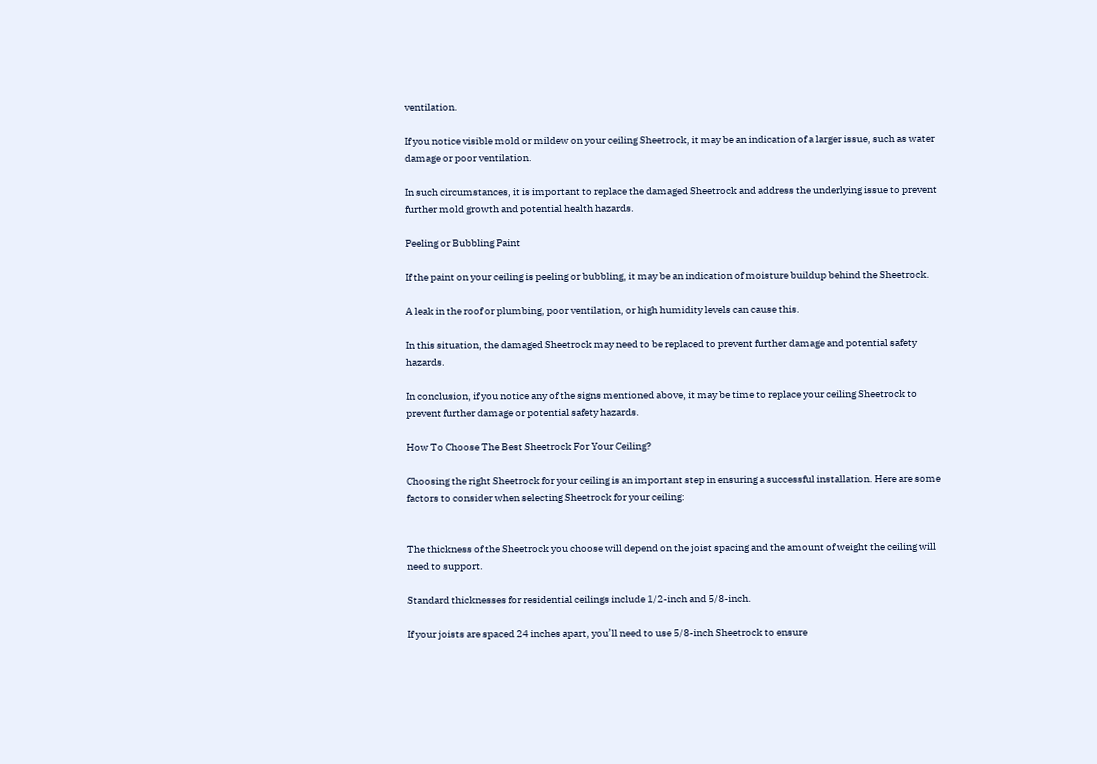ventilation.

If you notice visible mold or mildew on your ceiling Sheetrock, it may be an indication of a larger issue, such as water damage or poor ventilation.

In such circumstances, it is important to replace the damaged Sheetrock and address the underlying issue to prevent further mold growth and potential health hazards.

Peeling or Bubbling Paint

If the paint on your ceiling is peeling or bubbling, it may be an indication of moisture buildup behind the Sheetrock.

A leak in the roof or plumbing, poor ventilation, or high humidity levels can cause this.

In this situation, the damaged Sheetrock may need to be replaced to prevent further damage and potential safety hazards.

In conclusion, if you notice any of the signs mentioned above, it may be time to replace your ceiling Sheetrock to prevent further damage or potential safety hazards.

How To Choose The Best Sheetrock For Your Ceiling?

Choosing the right Sheetrock for your ceiling is an important step in ensuring a successful installation. Here are some factors to consider when selecting Sheetrock for your ceiling:


The thickness of the Sheetrock you choose will depend on the joist spacing and the amount of weight the ceiling will need to support.

Standard thicknesses for residential ceilings include 1/2-inch and 5/8-inch.

If your joists are spaced 24 inches apart, you’ll need to use 5/8-inch Sheetrock to ensure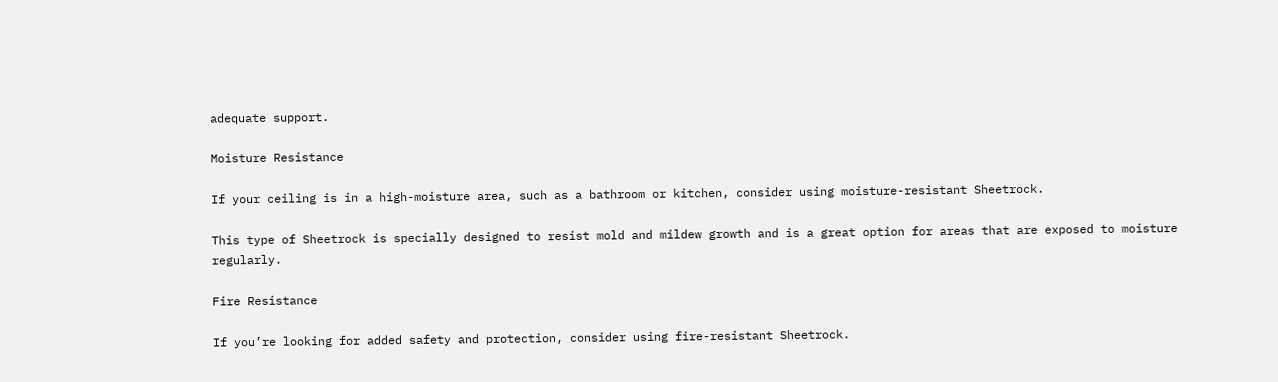adequate support.

Moisture Resistance

If your ceiling is in a high-moisture area, such as a bathroom or kitchen, consider using moisture-resistant Sheetrock.

This type of Sheetrock is specially designed to resist mold and mildew growth and is a great option for areas that are exposed to moisture regularly.

Fire Resistance

If you’re looking for added safety and protection, consider using fire-resistant Sheetrock.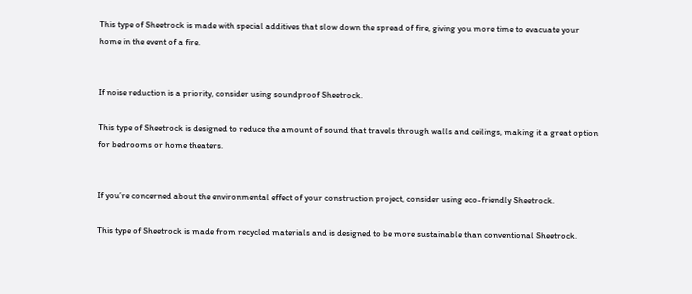This type of Sheetrock is made with special additives that slow down the spread of fire, giving you more time to evacuate your home in the event of a fire.


If noise reduction is a priority, consider using soundproof Sheetrock.

This type of Sheetrock is designed to reduce the amount of sound that travels through walls and ceilings, making it a great option for bedrooms or home theaters.


If you’re concerned about the environmental effect of your construction project, consider using eco-friendly Sheetrock.

This type of Sheetrock is made from recycled materials and is designed to be more sustainable than conventional Sheetrock.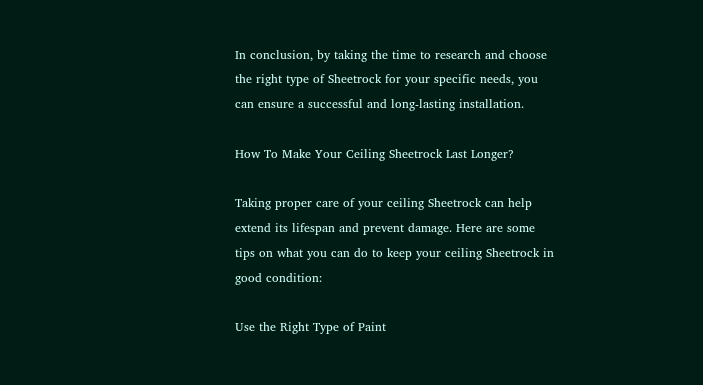In conclusion, by taking the time to research and choose the right type of Sheetrock for your specific needs, you can ensure a successful and long-lasting installation.

How To Make Your Ceiling Sheetrock Last Longer?

Taking proper care of your ceiling Sheetrock can help extend its lifespan and prevent damage. Here are some tips on what you can do to keep your ceiling Sheetrock in good condition:

Use the Right Type of Paint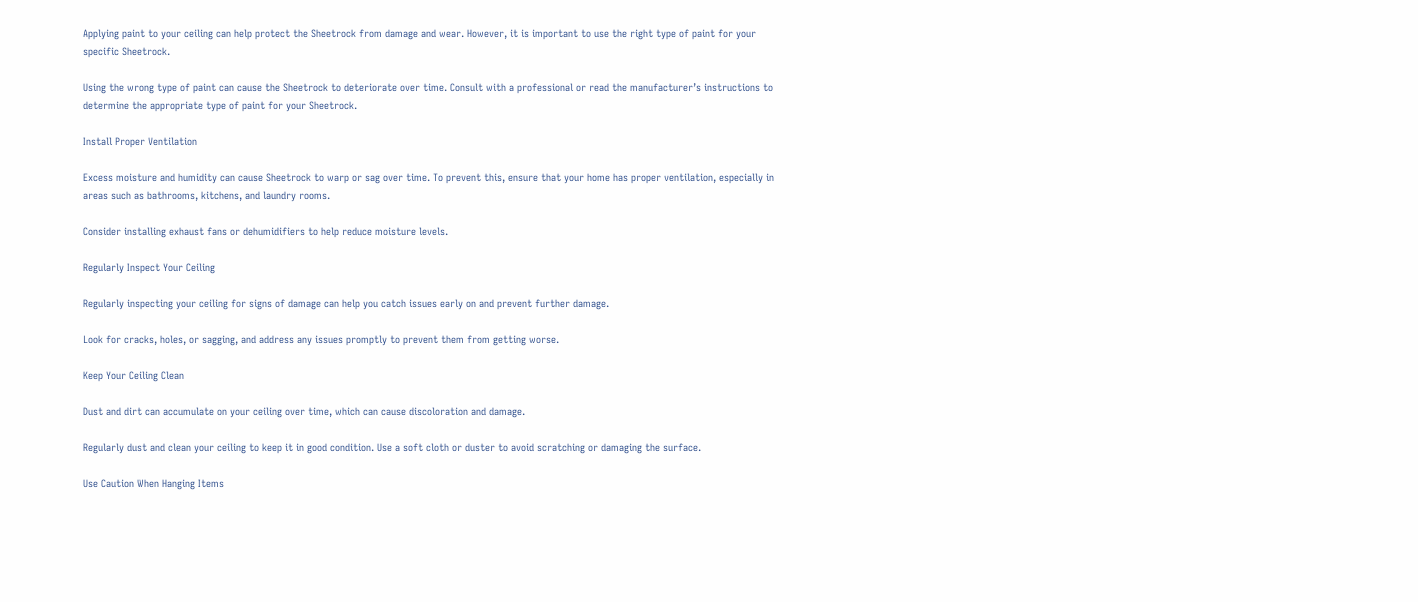Applying paint to your ceiling can help protect the Sheetrock from damage and wear. However, it is important to use the right type of paint for your specific Sheetrock.

Using the wrong type of paint can cause the Sheetrock to deteriorate over time. Consult with a professional or read the manufacturer’s instructions to determine the appropriate type of paint for your Sheetrock.

Install Proper Ventilation

Excess moisture and humidity can cause Sheetrock to warp or sag over time. To prevent this, ensure that your home has proper ventilation, especially in areas such as bathrooms, kitchens, and laundry rooms.

Consider installing exhaust fans or dehumidifiers to help reduce moisture levels.

Regularly Inspect Your Ceiling

Regularly inspecting your ceiling for signs of damage can help you catch issues early on and prevent further damage.

Look for cracks, holes, or sagging, and address any issues promptly to prevent them from getting worse.

Keep Your Ceiling Clean

Dust and dirt can accumulate on your ceiling over time, which can cause discoloration and damage.

Regularly dust and clean your ceiling to keep it in good condition. Use a soft cloth or duster to avoid scratching or damaging the surface.

Use Caution When Hanging Items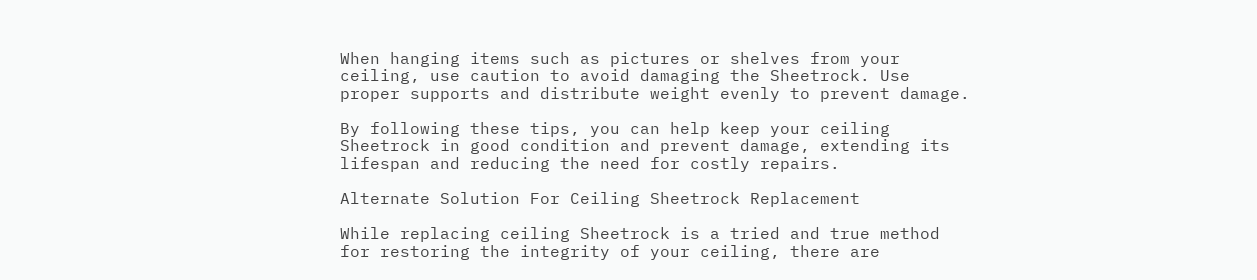When hanging items such as pictures or shelves from your ceiling, use caution to avoid damaging the Sheetrock. Use proper supports and distribute weight evenly to prevent damage.

By following these tips, you can help keep your ceiling Sheetrock in good condition and prevent damage, extending its lifespan and reducing the need for costly repairs.

Alternate Solution For Ceiling Sheetrock Replacement

While replacing ceiling Sheetrock is a tried and true method for restoring the integrity of your ceiling, there are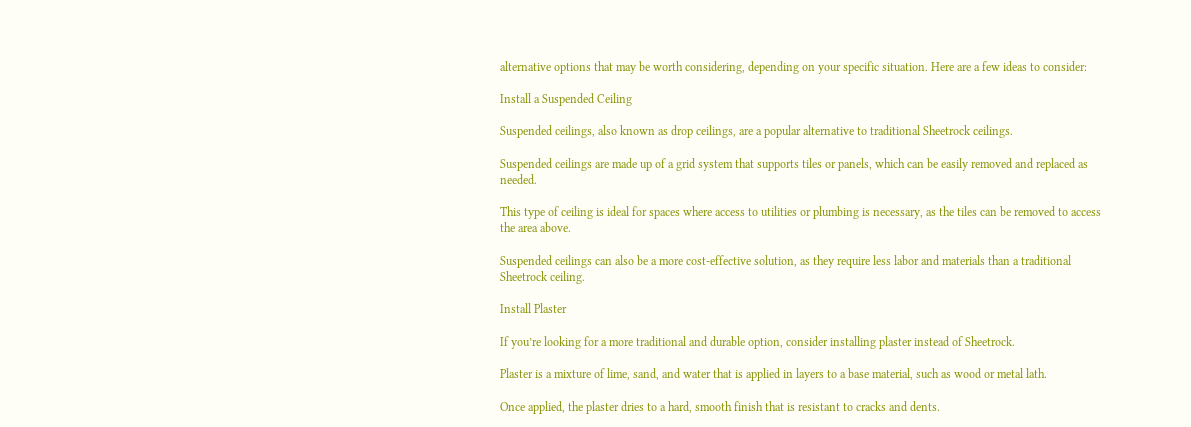alternative options that may be worth considering, depending on your specific situation. Here are a few ideas to consider:

Install a Suspended Ceiling

Suspended ceilings, also known as drop ceilings, are a popular alternative to traditional Sheetrock ceilings.

Suspended ceilings are made up of a grid system that supports tiles or panels, which can be easily removed and replaced as needed.

This type of ceiling is ideal for spaces where access to utilities or plumbing is necessary, as the tiles can be removed to access the area above.

Suspended ceilings can also be a more cost-effective solution, as they require less labor and materials than a traditional Sheetrock ceiling.

Install Plaster

If you’re looking for a more traditional and durable option, consider installing plaster instead of Sheetrock.

Plaster is a mixture of lime, sand, and water that is applied in layers to a base material, such as wood or metal lath.

Once applied, the plaster dries to a hard, smooth finish that is resistant to cracks and dents.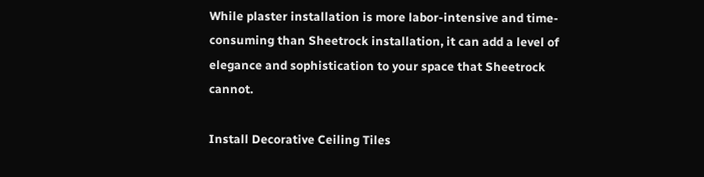While plaster installation is more labor-intensive and time-consuming than Sheetrock installation, it can add a level of elegance and sophistication to your space that Sheetrock cannot.

Install Decorative Ceiling Tiles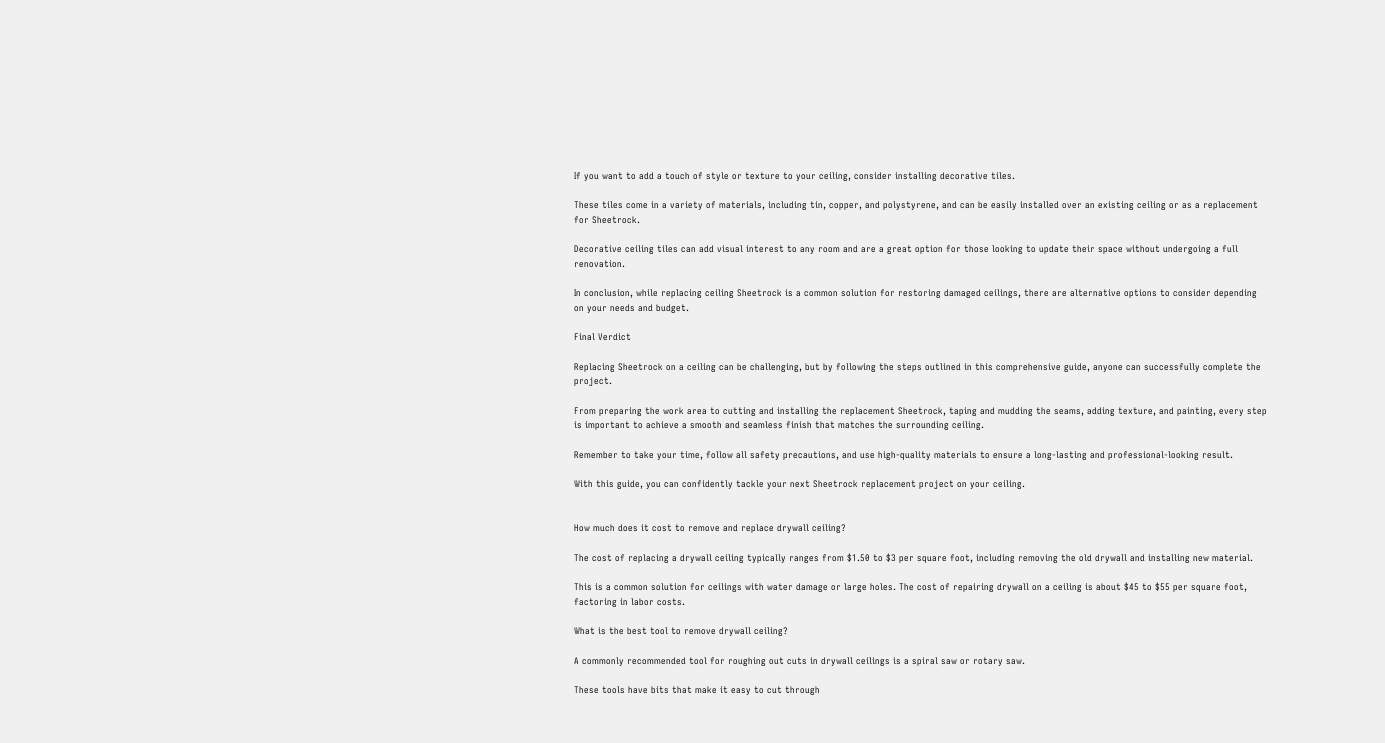If you want to add a touch of style or texture to your ceiling, consider installing decorative tiles.

These tiles come in a variety of materials, including tin, copper, and polystyrene, and can be easily installed over an existing ceiling or as a replacement for Sheetrock.

Decorative ceiling tiles can add visual interest to any room and are a great option for those looking to update their space without undergoing a full renovation.

In conclusion, while replacing ceiling Sheetrock is a common solution for restoring damaged ceilings, there are alternative options to consider depending on your needs and budget.

Final Verdict

Replacing Sheetrock on a ceiling can be challenging, but by following the steps outlined in this comprehensive guide, anyone can successfully complete the project.

From preparing the work area to cutting and installing the replacement Sheetrock, taping and mudding the seams, adding texture, and painting, every step is important to achieve a smooth and seamless finish that matches the surrounding ceiling.

Remember to take your time, follow all safety precautions, and use high-quality materials to ensure a long-lasting and professional-looking result.

With this guide, you can confidently tackle your next Sheetrock replacement project on your ceiling.


How much does it cost to remove and replace drywall ceiling?

The cost of replacing a drywall ceiling typically ranges from $1.50 to $3 per square foot, including removing the old drywall and installing new material.

This is a common solution for ceilings with water damage or large holes. The cost of repairing drywall on a ceiling is about $45 to $55 per square foot, factoring in labor costs.

What is the best tool to remove drywall ceiling?

A commonly recommended tool for roughing out cuts in drywall ceilings is a spiral saw or rotary saw.

These tools have bits that make it easy to cut through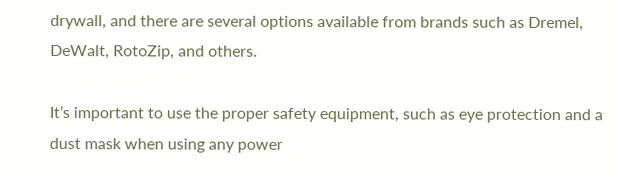drywall, and there are several options available from brands such as Dremel, DeWalt, RotoZip, and others.

It’s important to use the proper safety equipment, such as eye protection and a dust mask when using any power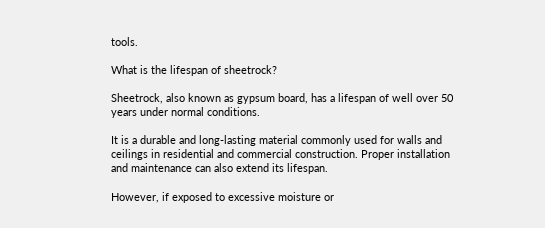tools.

What is the lifespan of sheetrock?

Sheetrock, also known as gypsum board, has a lifespan of well over 50 years under normal conditions.

It is a durable and long-lasting material commonly used for walls and ceilings in residential and commercial construction. Proper installation and maintenance can also extend its lifespan.

However, if exposed to excessive moisture or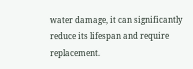water damage, it can significantly reduce its lifespan and require replacement.